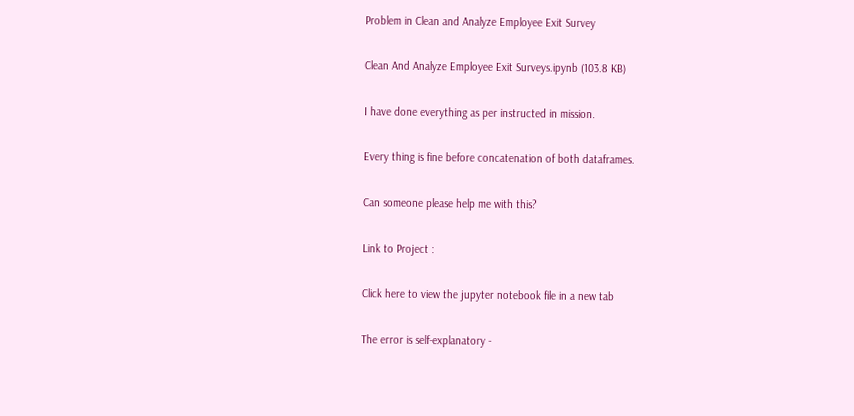Problem in Clean and Analyze Employee Exit Survey

Clean And Analyze Employee Exit Surveys.ipynb (103.8 KB)

I have done everything as per instructed in mission.

Every thing is fine before concatenation of both dataframes.

Can someone please help me with this?

Link to Project :

Click here to view the jupyter notebook file in a new tab

The error is self-explanatory -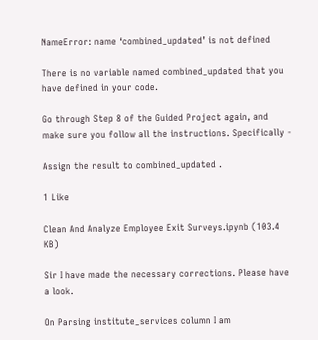NameError: name ‘combined_updated’ is not defined

There is no variable named combined_updated that you have defined in your code.

Go through Step 8 of the Guided Project again, and make sure you follow all the instructions. Specifically -

Assign the result to combined_updated .

1 Like

Clean And Analyze Employee Exit Surveys.ipynb (103.4 KB)

Sir I have made the necessary corrections. Please have a look.

On Parsing institute_services column I am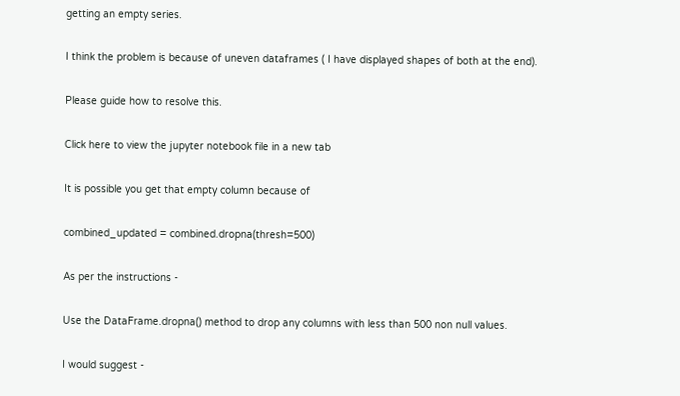getting an empty series.

I think the problem is because of uneven dataframes ( I have displayed shapes of both at the end).

Please guide how to resolve this.

Click here to view the jupyter notebook file in a new tab

It is possible you get that empty column because of

combined_updated = combined.dropna(thresh=500)

As per the instructions -

Use the DataFrame.dropna() method to drop any columns with less than 500 non null values.

I would suggest -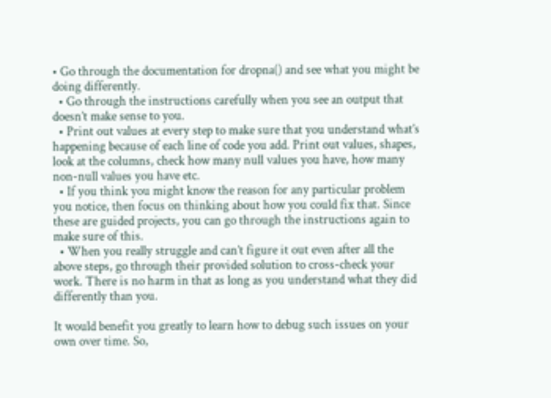• Go through the documentation for dropna() and see what you might be doing differently.
  • Go through the instructions carefully when you see an output that doesn’t make sense to you.
  • Print out values at every step to make sure that you understand what’s happening because of each line of code you add. Print out values, shapes, look at the columns, check how many null values you have, how many non-null values you have etc.
  • If you think you might know the reason for any particular problem you notice, then focus on thinking about how you could fix that. Since these are guided projects, you can go through the instructions again to make sure of this.
  • When you really struggle and can’t figure it out even after all the above steps, go through their provided solution to cross-check your work. There is no harm in that as long as you understand what they did differently than you.

It would benefit you greatly to learn how to debug such issues on your own over time. So,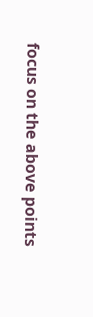focus on the above points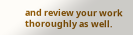and review your work thoroughly as well.